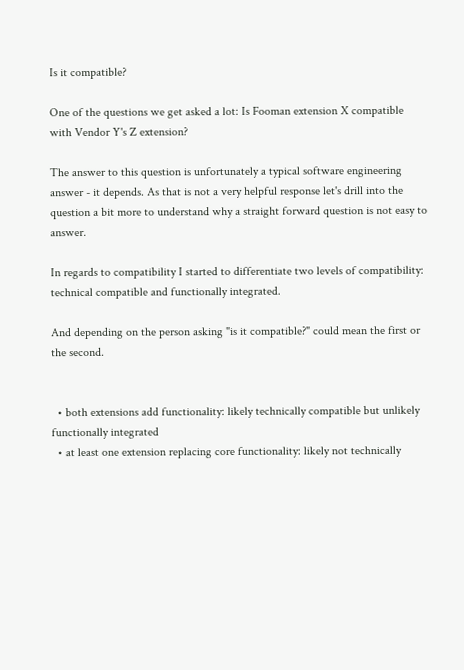Is it compatible?

One of the questions we get asked a lot: Is Fooman extension X compatible with Vendor Y's Z extension?

The answer to this question is unfortunately a typical software engineering answer - it depends. As that is not a very helpful response let's drill into the question a bit more to understand why a straight forward question is not easy to answer.

In regards to compatibility I started to differentiate two levels of compatibility:
technical compatible and functionally integrated.

And depending on the person asking "is it compatible?" could mean the first or the second.


  • both extensions add functionality: likely technically compatible but unlikely functionally integrated
  • at least one extension replacing core functionality: likely not technically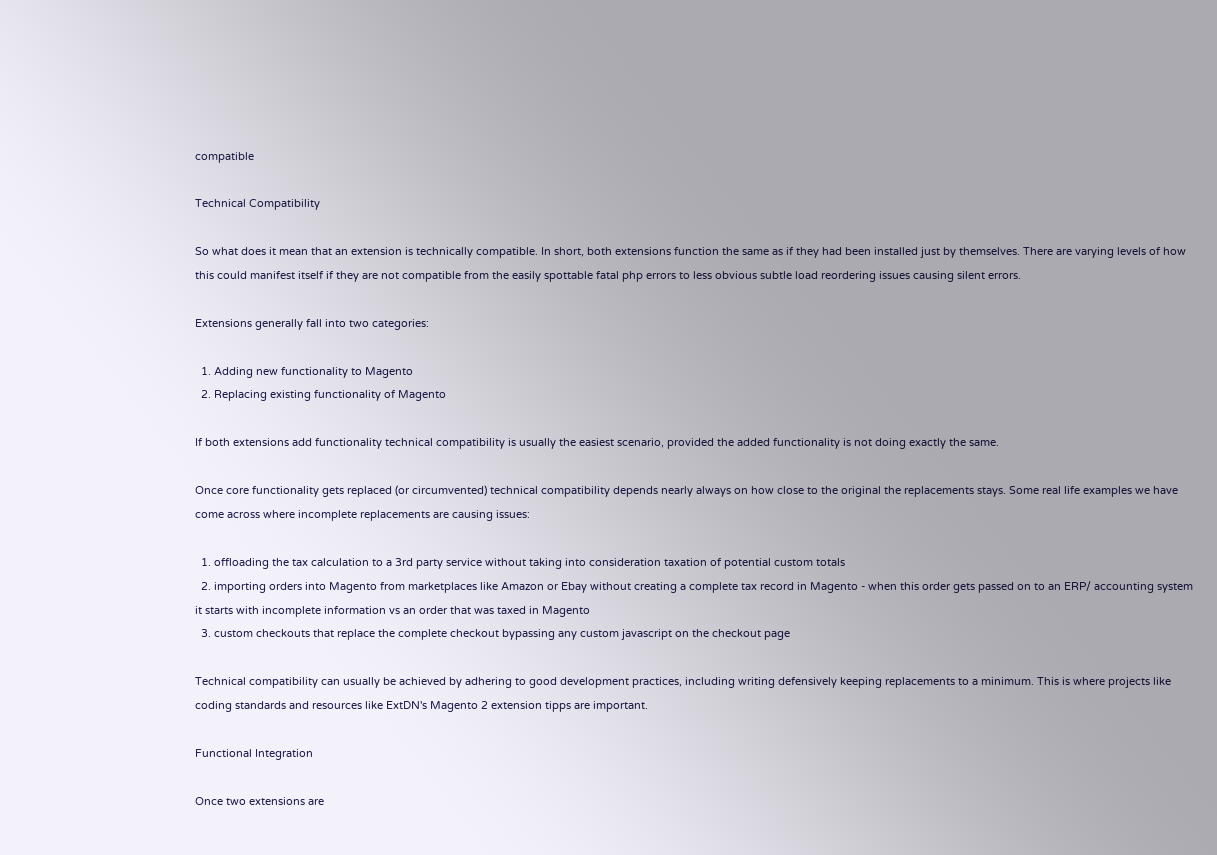compatible

Technical Compatibility

So what does it mean that an extension is technically compatible. In short, both extensions function the same as if they had been installed just by themselves. There are varying levels of how this could manifest itself if they are not compatible from the easily spottable fatal php errors to less obvious subtle load reordering issues causing silent errors.

Extensions generally fall into two categories:

  1. Adding new functionality to Magento
  2. Replacing existing functionality of Magento

If both extensions add functionality technical compatibility is usually the easiest scenario, provided the added functionality is not doing exactly the same.

Once core functionality gets replaced (or circumvented) technical compatibility depends nearly always on how close to the original the replacements stays. Some real life examples we have come across where incomplete replacements are causing issues:

  1. offloading the tax calculation to a 3rd party service without taking into consideration taxation of potential custom totals
  2. importing orders into Magento from marketplaces like Amazon or Ebay without creating a complete tax record in Magento - when this order gets passed on to an ERP/ accounting system it starts with incomplete information vs an order that was taxed in Magento
  3. custom checkouts that replace the complete checkout bypassing any custom javascript on the checkout page

Technical compatibility can usually be achieved by adhering to good development practices, including writing defensively keeping replacements to a minimum. This is where projects like coding standards and resources like ExtDN's Magento 2 extension tipps are important.

Functional Integration

Once two extensions are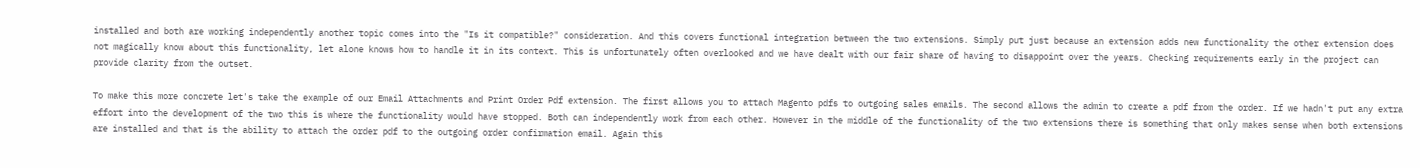installed and both are working independently another topic comes into the "Is it compatible?" consideration. And this covers functional integration between the two extensions. Simply put just because an extension adds new functionality the other extension does not magically know about this functionality, let alone knows how to handle it in its context. This is unfortunately often overlooked and we have dealt with our fair share of having to disappoint over the years. Checking requirements early in the project can provide clarity from the outset.

To make this more concrete let's take the example of our Email Attachments and Print Order Pdf extension. The first allows you to attach Magento pdfs to outgoing sales emails. The second allows the admin to create a pdf from the order. If we hadn't put any extra effort into the development of the two this is where the functionality would have stopped. Both can independently work from each other. However in the middle of the functionality of the two extensions there is something that only makes sense when both extensions are installed and that is the ability to attach the order pdf to the outgoing order confirmation email. Again this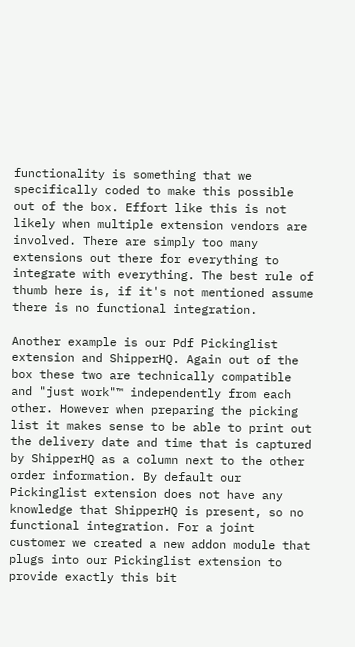functionality is something that we specifically coded to make this possible out of the box. Effort like this is not likely when multiple extension vendors are involved. There are simply too many extensions out there for everything to integrate with everything. The best rule of thumb here is, if it's not mentioned assume there is no functional integration.

Another example is our Pdf Pickinglist extension and ShipperHQ. Again out of the box these two are technically compatible and "just work"™ independently from each other. However when preparing the picking list it makes sense to be able to print out the delivery date and time that is captured by ShipperHQ as a column next to the other order information. By default our Pickinglist extension does not have any knowledge that ShipperHQ is present, so no functional integration. For a joint customer we created a new addon module that plugs into our Pickinglist extension to provide exactly this bit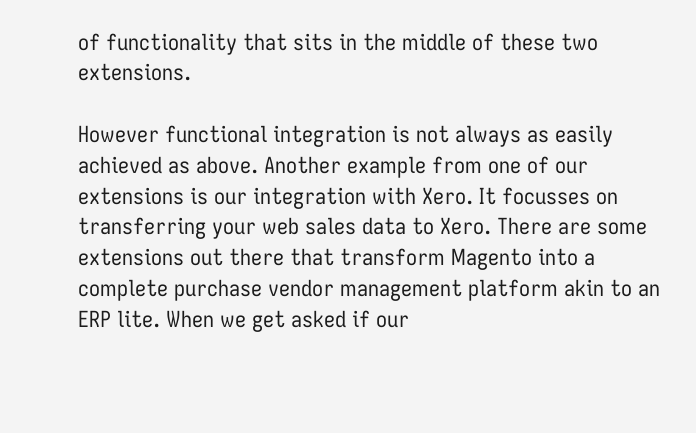of functionality that sits in the middle of these two extensions.

However functional integration is not always as easily achieved as above. Another example from one of our extensions is our integration with Xero. It focusses on transferring your web sales data to Xero. There are some extensions out there that transform Magento into a complete purchase vendor management platform akin to an ERP lite. When we get asked if our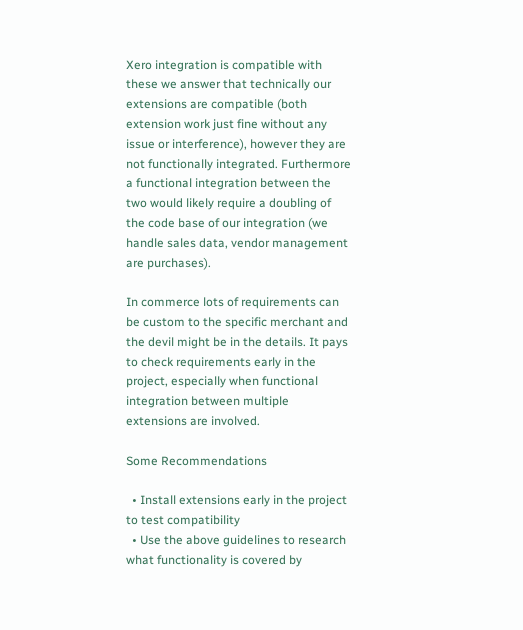Xero integration is compatible with these we answer that technically our extensions are compatible (both extension work just fine without any issue or interference), however they are not functionally integrated. Furthermore a functional integration between the two would likely require a doubling of the code base of our integration (we handle sales data, vendor management are purchases).

In commerce lots of requirements can be custom to the specific merchant and the devil might be in the details. It pays to check requirements early in the project, especially when functional integration between multiple extensions are involved.

Some Recommendations

  • Install extensions early in the project to test compatibility
  • Use the above guidelines to research what functionality is covered by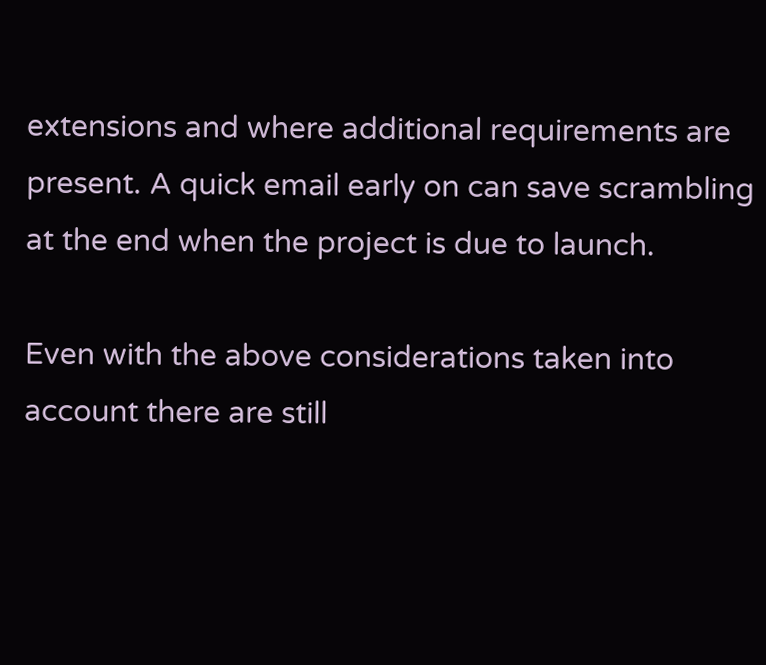extensions and where additional requirements are present. A quick email early on can save scrambling at the end when the project is due to launch.

Even with the above considerations taken into account there are still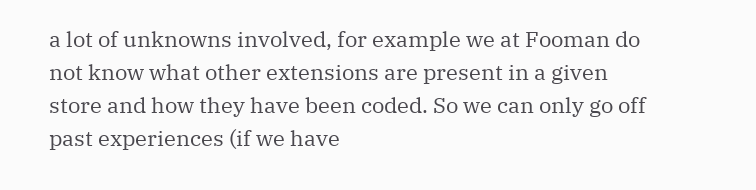a lot of unknowns involved, for example we at Fooman do not know what other extensions are present in a given store and how they have been coded. So we can only go off past experiences (if we have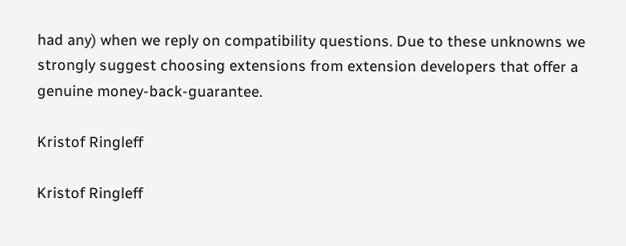had any) when we reply on compatibility questions. Due to these unknowns we strongly suggest choosing extensions from extension developers that offer a genuine money-back-guarantee.

Kristof Ringleff

Kristof Ringleff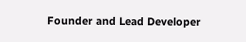Founder and Lead Developer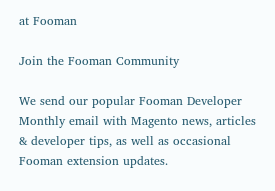at Fooman

Join the Fooman Community

We send our popular Fooman Developer Monthly email with Magento news, articles & developer tips, as well as occasional Fooman extension updates.